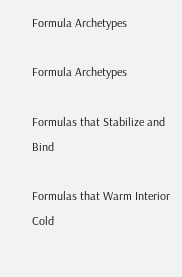Formula Archetypes

Formula Archetypes

Formulas that Stabilize and Bind

Formulas that Warm Interior Cold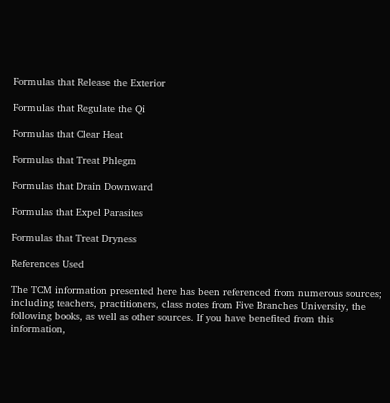Formulas that Release the Exterior

Formulas that Regulate the Qi

Formulas that Clear Heat

Formulas that Treat Phlegm

Formulas that Drain Downward

Formulas that Expel Parasites

Formulas that Treat Dryness

References Used

The TCM information presented here has been referenced from numerous sources; including teachers, practitioners, class notes from Five Branches University, the following books, as well as other sources. If you have benefited from this information,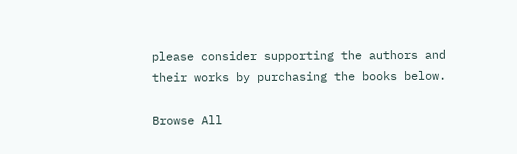please consider supporting the authors and their works by purchasing the books below.

Browse All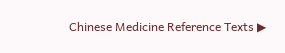Chinese Medicine Reference Texts ▶